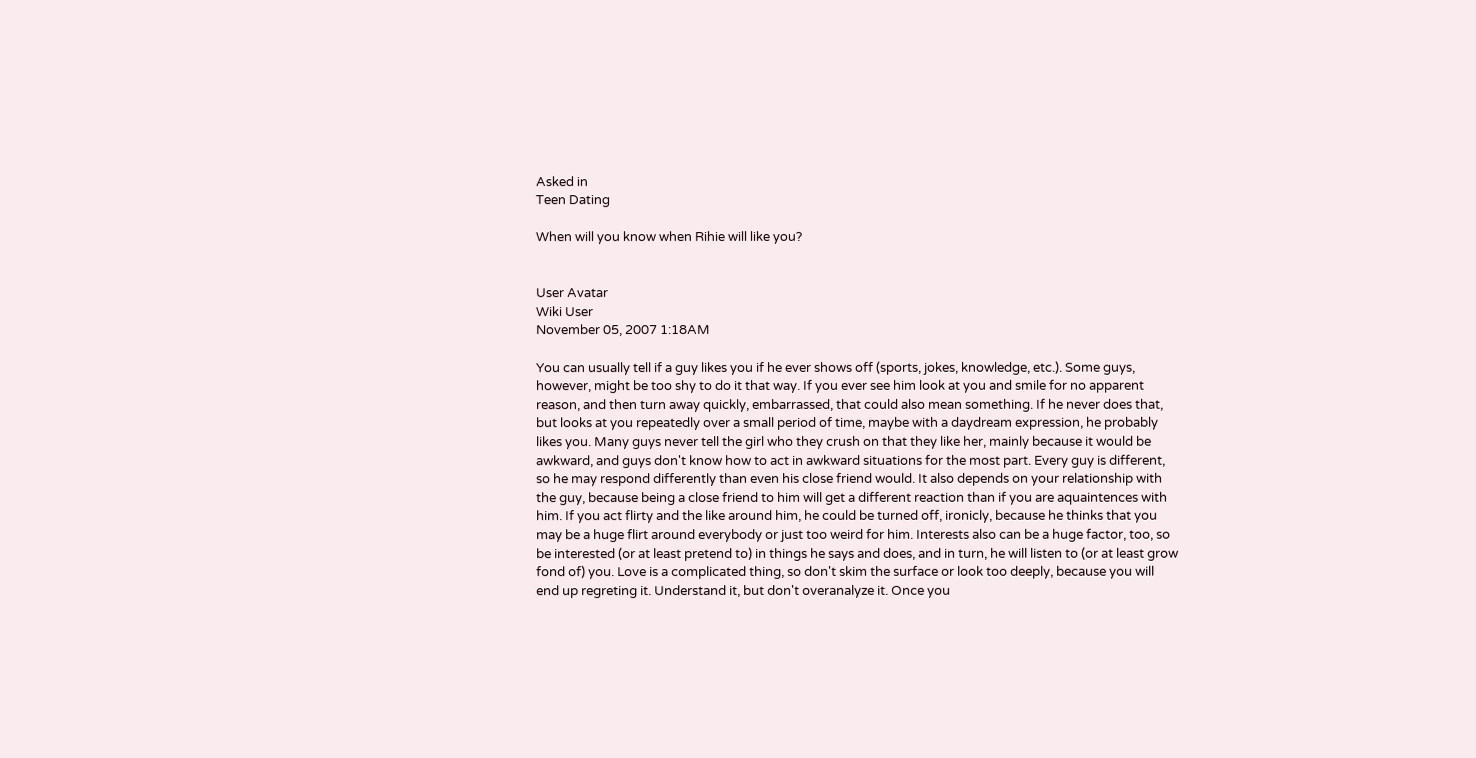Asked in
Teen Dating

When will you know when Rihie will like you?


User Avatar
Wiki User
November 05, 2007 1:18AM

You can usually tell if a guy likes you if he ever shows off (sports, jokes, knowledge, etc.). Some guys, however, might be too shy to do it that way. If you ever see him look at you and smile for no apparent reason, and then turn away quickly, embarrassed, that could also mean something. If he never does that, but looks at you repeatedly over a small period of time, maybe with a daydream expression, he probably likes you. Many guys never tell the girl who they crush on that they like her, mainly because it would be awkward, and guys don't know how to act in awkward situations for the most part. Every guy is different, so he may respond differently than even his close friend would. It also depends on your relationship with the guy, because being a close friend to him will get a different reaction than if you are aquaintences with him. If you act flirty and the like around him, he could be turned off, ironicly, because he thinks that you may be a huge flirt around everybody or just too weird for him. Interests also can be a huge factor, too, so be interested (or at least pretend to) in things he says and does, and in turn, he will listen to (or at least grow fond of) you. Love is a complicated thing, so don't skim the surface or look too deeply, because you will end up regreting it. Understand it, but don't overanalyze it. Once you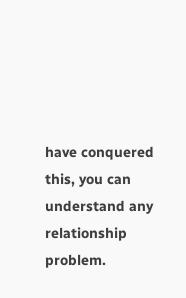have conquered this, you can understand any relationship problem.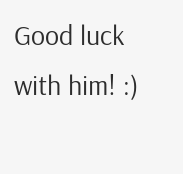Good luck with him! :)